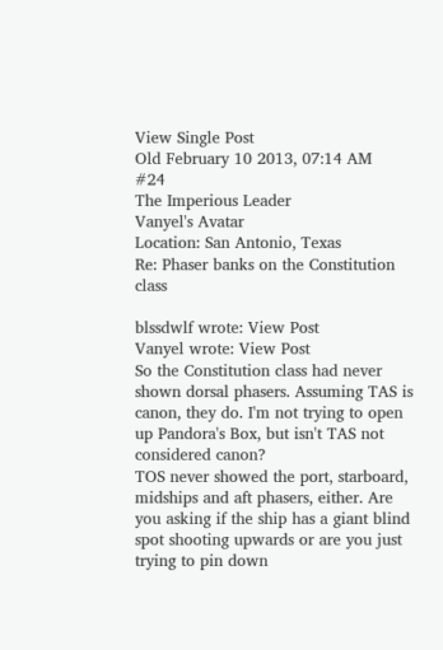View Single Post
Old February 10 2013, 07:14 AM   #24
The Imperious Leader
Vanyel's Avatar
Location: San Antonio, Texas
Re: Phaser banks on the Constitution class

blssdwlf wrote: View Post
Vanyel wrote: View Post
So the Constitution class had never shown dorsal phasers. Assuming TAS is canon, they do. I'm not trying to open up Pandora's Box, but isn't TAS not considered canon?
TOS never showed the port, starboard, midships and aft phasers, either. Are you asking if the ship has a giant blind spot shooting upwards or are you just trying to pin down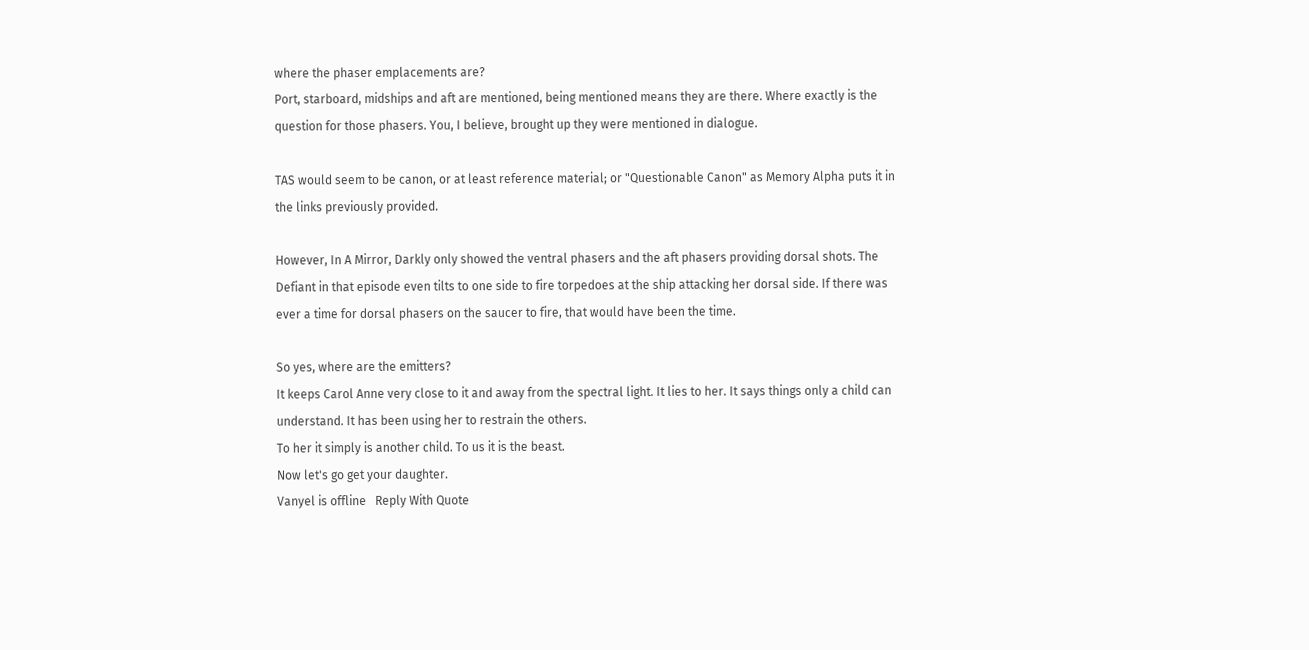where the phaser emplacements are?
Port, starboard, midships and aft are mentioned, being mentioned means they are there. Where exactly is the question for those phasers. You, I believe, brought up they were mentioned in dialogue.

TAS would seem to be canon, or at least reference material; or "Questionable Canon" as Memory Alpha puts it in the links previously provided.

However, In A Mirror, Darkly only showed the ventral phasers and the aft phasers providing dorsal shots. The Defiant in that episode even tilts to one side to fire torpedoes at the ship attacking her dorsal side. If there was ever a time for dorsal phasers on the saucer to fire, that would have been the time.

So yes, where are the emitters?
It keeps Carol Anne very close to it and away from the spectral light. It lies to her. It says things only a child can understand. It has been using her to restrain the others.
To her it simply is another child. To us it is the beast.
Now let's go get your daughter.
Vanyel is offline   Reply With Quote